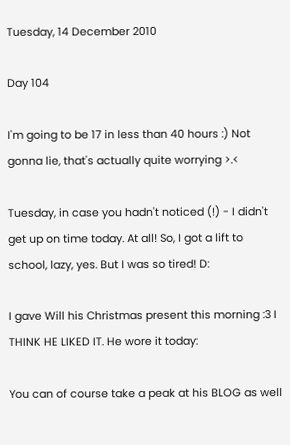Tuesday, 14 December 2010

Day 104

I'm going to be 17 in less than 40 hours :) Not gonna lie, that's actually quite worrying >.<

Tuesday, in case you hadn't noticed (!) - I didn't get up on time today. At all! So, I got a lift to school, lazy, yes. But I was so tired! D:

I gave Will his Christmas present this morning :3 I THINK HE LIKED IT. He wore it today:

You can of course take a peak at his BLOG as well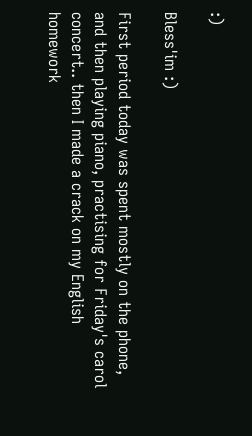:)

Bless'im :)

First period today was spent mostly on the phone, and then playing piano, practising for Friday's carol concert.. then I made a crack on my English homework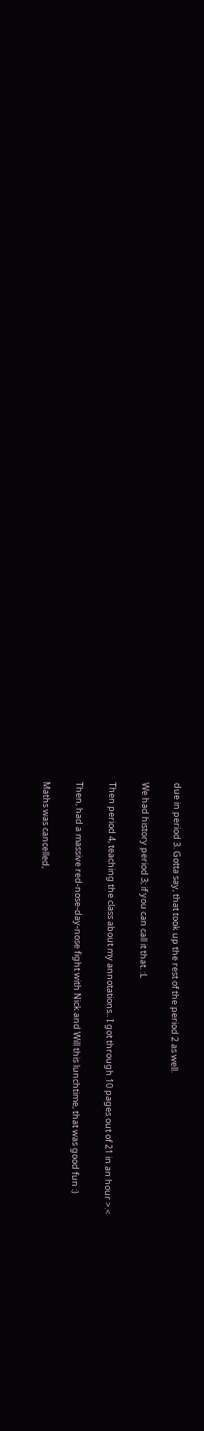due in period 3. Gotta say, that took up the rest of the period 2 as well.

We had history period 3; if you can call it that. :L

Then period 4, teaching the class about my annotations.. I got through 10 pages out of 21 in an hour >.<

Then, had a massive red-nose-day-nose fight with Nick and Will this lunchtime, that was good fun :)

Maths was cancelled,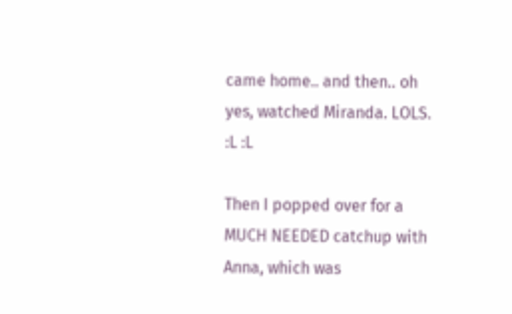came home.. and then.. oh yes, watched Miranda. LOLS. :L :L

Then I popped over for a MUCH NEEDED catchup with Anna, which was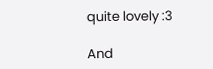quite lovely :3

And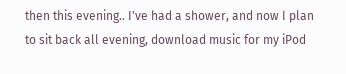then this evening.. I've had a shower, and now I plan to sit back all evening, download music for my iPod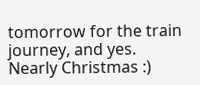tomorrow for the train journey, and yes. Nearly Christmas :)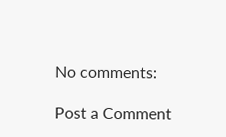No comments:

Post a Comment